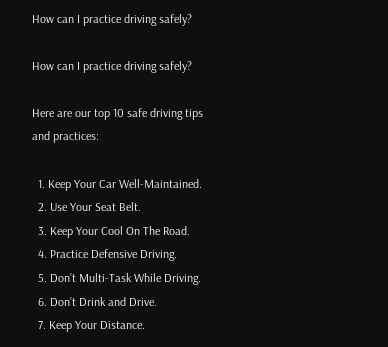How can I practice driving safely?

How can I practice driving safely?

Here are our top 10 safe driving tips and practices:

  1. Keep Your Car Well-Maintained.
  2. Use Your Seat Belt.
  3. Keep Your Cool On The Road.
  4. Practice Defensive Driving.
  5. Don’t Multi-Task While Driving.
  6. Don’t Drink and Drive.
  7. Keep Your Distance.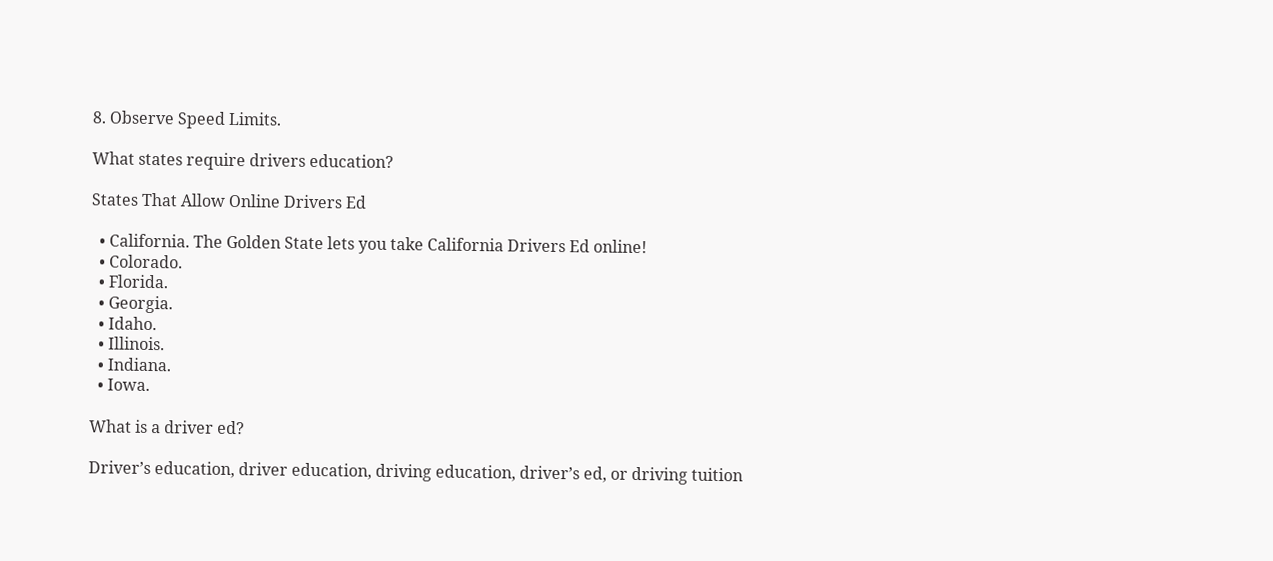8. Observe Speed Limits.

What states require drivers education?

States That Allow Online Drivers Ed

  • California. The Golden State lets you take California Drivers Ed online!
  • Colorado.
  • Florida.
  • Georgia.
  • Idaho.
  • Illinois.
  • Indiana.
  • Iowa.

What is a driver ed?

Driver’s education, driver education, driving education, driver’s ed, or driving tuition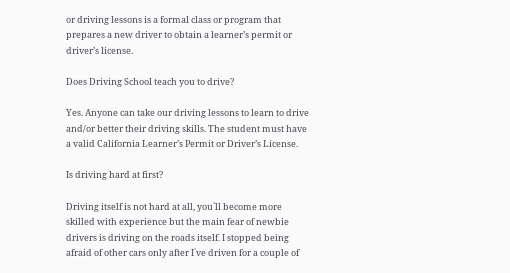or driving lessons is a formal class or program that prepares a new driver to obtain a learner’s permit or driver’s license.

Does Driving School teach you to drive?

Yes. Anyone can take our driving lessons to learn to drive and/or better their driving skills. The student must have a valid California Learner’s Permit or Driver’s License.

Is driving hard at first?

Driving itself is not hard at all, you`ll become more skilled with experience but the main fear of newbie drivers is driving on the roads itself. I stopped being afraid of other cars only after I`ve driven for a couple of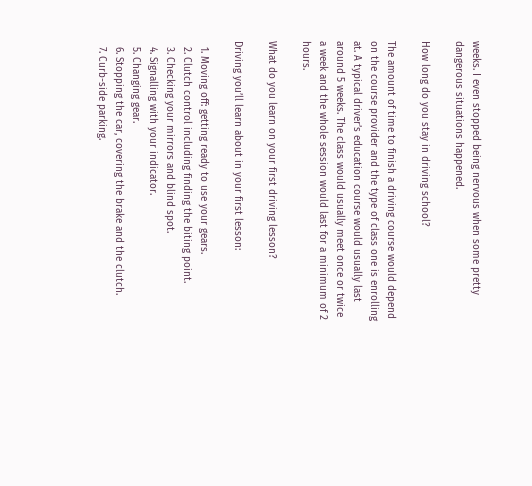weeks. I even stopped being nervous when some pretty dangerous situations happened.

How long do you stay in driving school?

The amount of time to finish a driving course would depend on the course provider and the type of class one is enrolling at. A typical driver’s education course would usually last around 5 weeks. The class would usually meet once or twice a week and the whole session would last for a minimum of 2 hours.

What do you learn on your first driving lesson?

Driving you’ll learn about in your first lesson:

  1. Moving off: getting ready to use your gears.
  2. Clutch control including finding the biting point.
  3. Checking your mirrors and blind spot.
  4. Signalling with your indicator.
  5. Changing gear.
  6. Stopping the car, covering the brake and the clutch.
  7. Curb-side parking.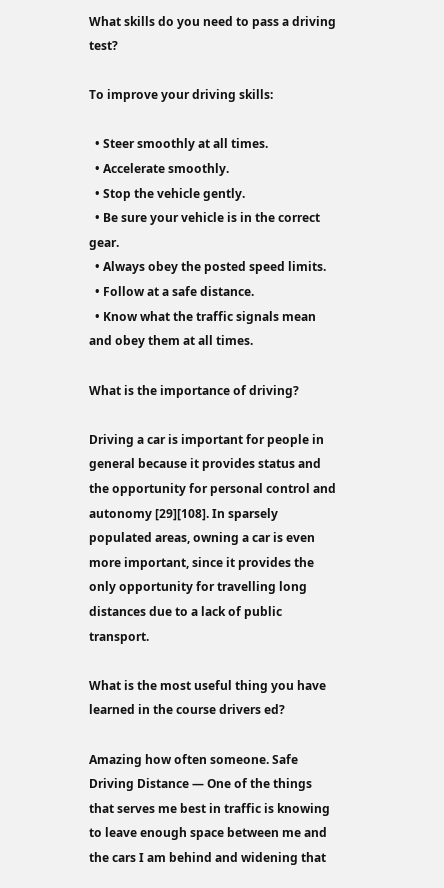What skills do you need to pass a driving test?

To improve your driving skills:

  • Steer smoothly at all times.
  • Accelerate smoothly.
  • Stop the vehicle gently.
  • Be sure your vehicle is in the correct gear.
  • Always obey the posted speed limits.
  • Follow at a safe distance.
  • Know what the traffic signals mean and obey them at all times.

What is the importance of driving?

Driving a car is important for people in general because it provides status and the opportunity for personal control and autonomy [29][108]. In sparsely populated areas, owning a car is even more important, since it provides the only opportunity for travelling long distances due to a lack of public transport.

What is the most useful thing you have learned in the course drivers ed?

Amazing how often someone. Safe Driving Distance — One of the things that serves me best in traffic is knowing to leave enough space between me and the cars I am behind and widening that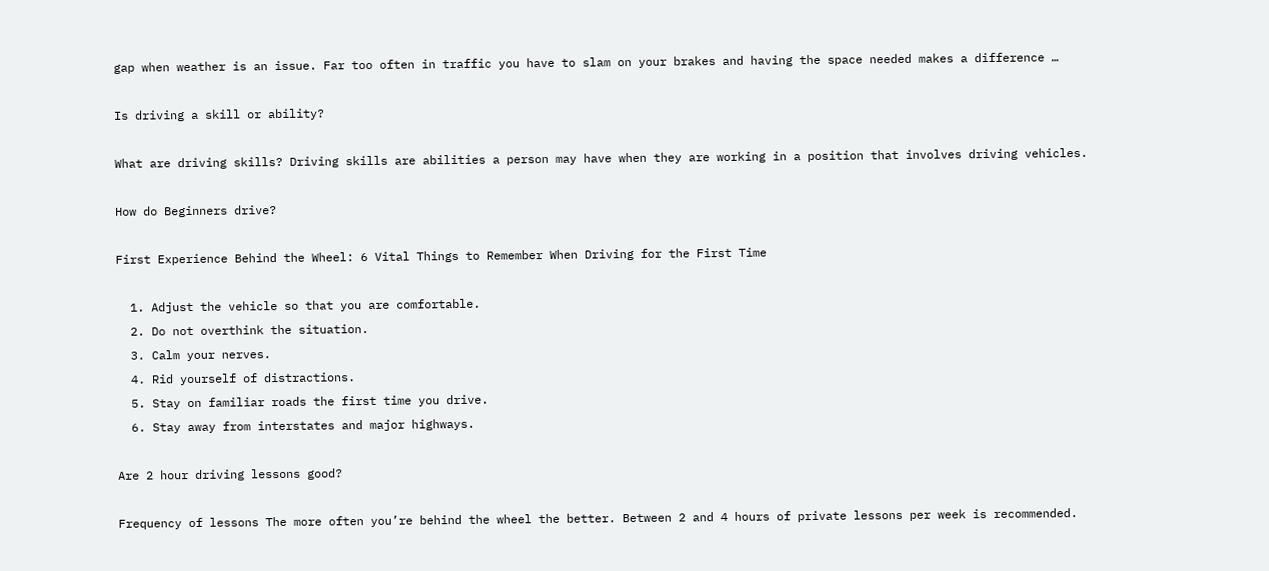gap when weather is an issue. Far too often in traffic you have to slam on your brakes and having the space needed makes a difference …

Is driving a skill or ability?

What are driving skills? Driving skills are abilities a person may have when they are working in a position that involves driving vehicles.

How do Beginners drive?

First Experience Behind the Wheel: 6 Vital Things to Remember When Driving for the First Time

  1. Adjust the vehicle so that you are comfortable.
  2. Do not overthink the situation.
  3. Calm your nerves.
  4. Rid yourself of distractions.
  5. Stay on familiar roads the first time you drive.
  6. Stay away from interstates and major highways.

Are 2 hour driving lessons good?

Frequency of lessons The more often you’re behind the wheel the better. Between 2 and 4 hours of private lessons per week is recommended.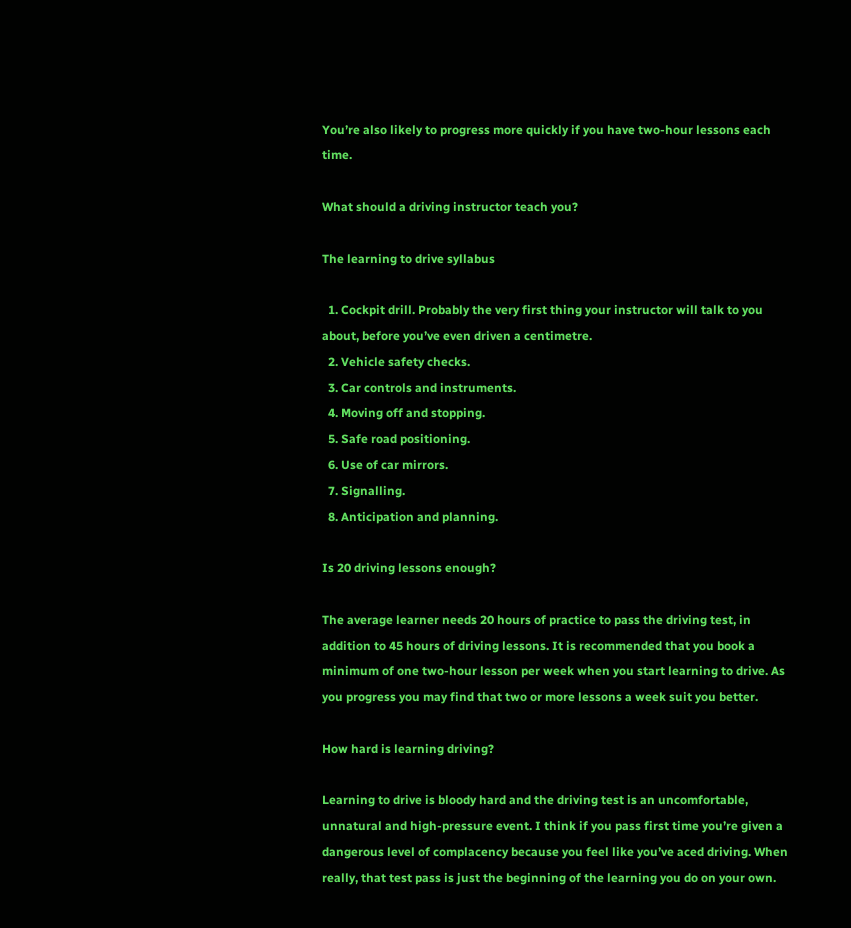You’re also likely to progress more quickly if you have two-hour lessons each time.

What should a driving instructor teach you?

The learning to drive syllabus

  1. Cockpit drill. Probably the very first thing your instructor will talk to you about, before you’ve even driven a centimetre.
  2. Vehicle safety checks.
  3. Car controls and instruments.
  4. Moving off and stopping.
  5. Safe road positioning.
  6. Use of car mirrors.
  7. Signalling.
  8. Anticipation and planning.

Is 20 driving lessons enough?

The average learner needs 20 hours of practice to pass the driving test, in addition to 45 hours of driving lessons. It is recommended that you book a minimum of one two-hour lesson per week when you start learning to drive. As you progress you may find that two or more lessons a week suit you better.

How hard is learning driving?

Learning to drive is bloody hard and the driving test is an uncomfortable, unnatural and high-pressure event. I think if you pass first time you’re given a dangerous level of complacency because you feel like you’ve aced driving. When really, that test pass is just the beginning of the learning you do on your own.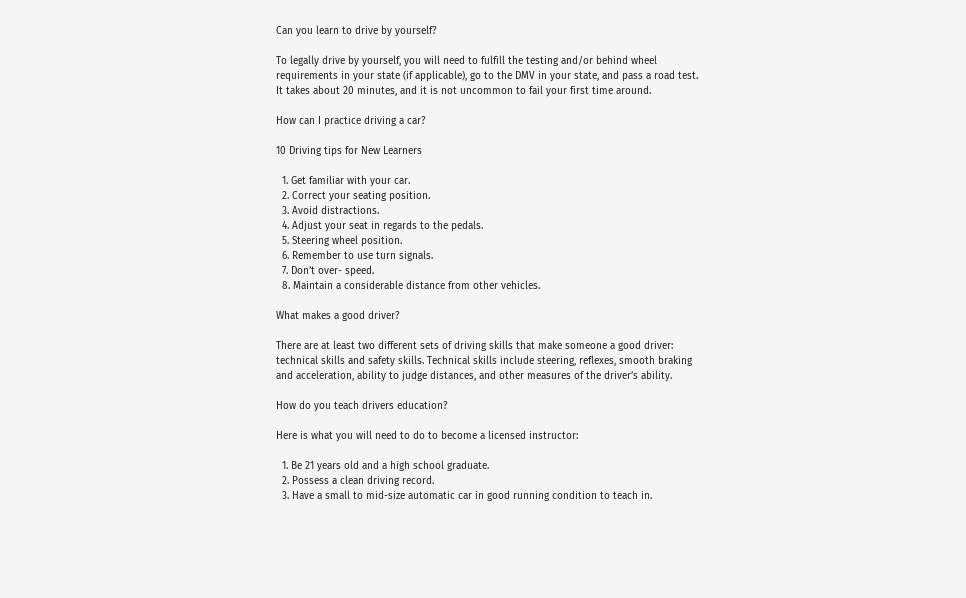Can you learn to drive by yourself?

To legally drive by yourself, you will need to fulfill the testing and/or behind wheel requirements in your state (if applicable), go to the DMV in your state, and pass a road test. It takes about 20 minutes, and it is not uncommon to fail your first time around.

How can I practice driving a car?

10 Driving tips for New Learners

  1. Get familiar with your car.
  2. Correct your seating position.
  3. Avoid distractions.
  4. Adjust your seat in regards to the pedals.
  5. Steering wheel position.
  6. Remember to use turn signals.
  7. Don’t over- speed.
  8. Maintain a considerable distance from other vehicles.

What makes a good driver?

There are at least two different sets of driving skills that make someone a good driver: technical skills and safety skills. Technical skills include steering, reflexes, smooth braking and acceleration, ability to judge distances, and other measures of the driver’s ability.

How do you teach drivers education?

Here is what you will need to do to become a licensed instructor:

  1. Be 21 years old and a high school graduate.
  2. Possess a clean driving record.
  3. Have a small to mid-size automatic car in good running condition to teach in.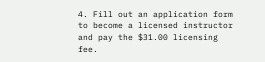4. Fill out an application form to become a licensed instructor and pay the $31.00 licensing fee.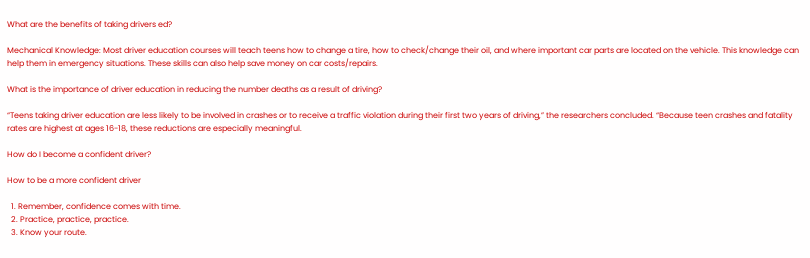What are the benefits of taking drivers ed?

Mechanical Knowledge: Most driver education courses will teach teens how to change a tire, how to check/change their oil, and where important car parts are located on the vehicle. This knowledge can help them in emergency situations. These skills can also help save money on car costs/repairs.

What is the importance of driver education in reducing the number deaths as a result of driving?

“Teens taking driver education are less likely to be involved in crashes or to receive a traffic violation during their first two years of driving,” the researchers concluded. “Because teen crashes and fatality rates are highest at ages 16-18, these reductions are especially meaningful.

How do I become a confident driver?

How to be a more confident driver

  1. Remember, confidence comes with time.
  2. Practice, practice, practice.
  3. Know your route.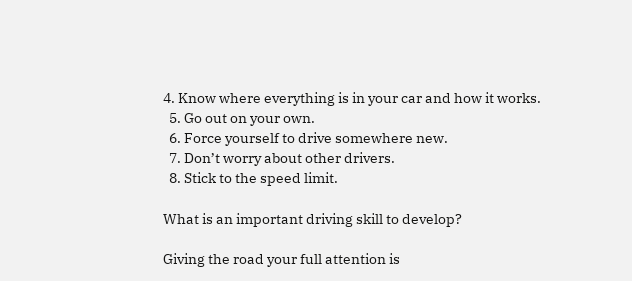4. Know where everything is in your car and how it works.
  5. Go out on your own.
  6. Force yourself to drive somewhere new.
  7. Don’t worry about other drivers.
  8. Stick to the speed limit.

What is an important driving skill to develop?

Giving the road your full attention is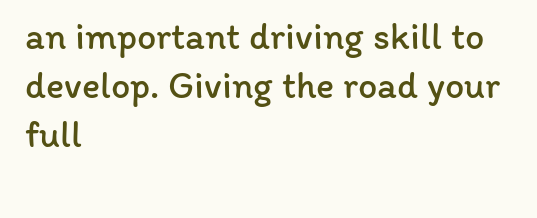an important driving skill to develop. Giving the road your full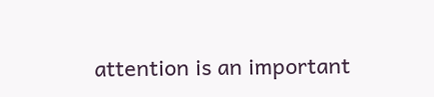attention is an important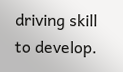driving skill to develop.